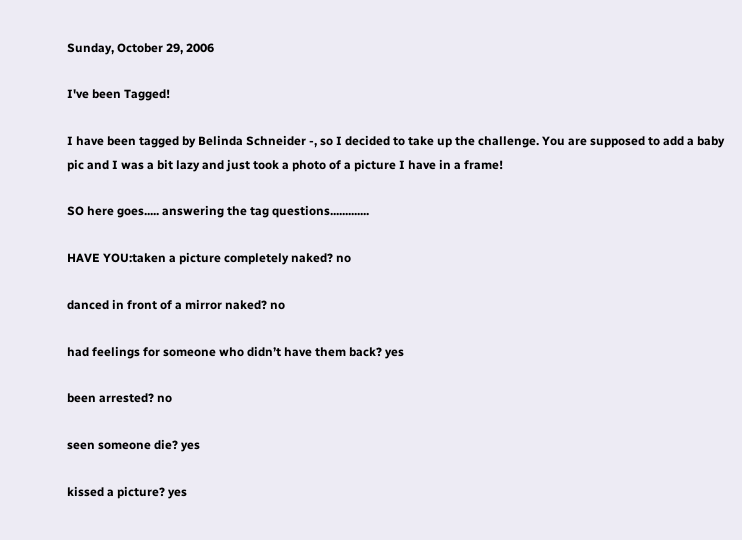Sunday, October 29, 2006

I've been Tagged!

I have been tagged by Belinda Schneider -, so I decided to take up the challenge. You are supposed to add a baby pic and I was a bit lazy and just took a photo of a picture I have in a frame!

SO here goes..... answering the tag questions.............

HAVE YOU:taken a picture completely naked? no

danced in front of a mirror naked? no

had feelings for someone who didn’t have them back? yes

been arrested? no

seen someone die? yes

kissed a picture? yes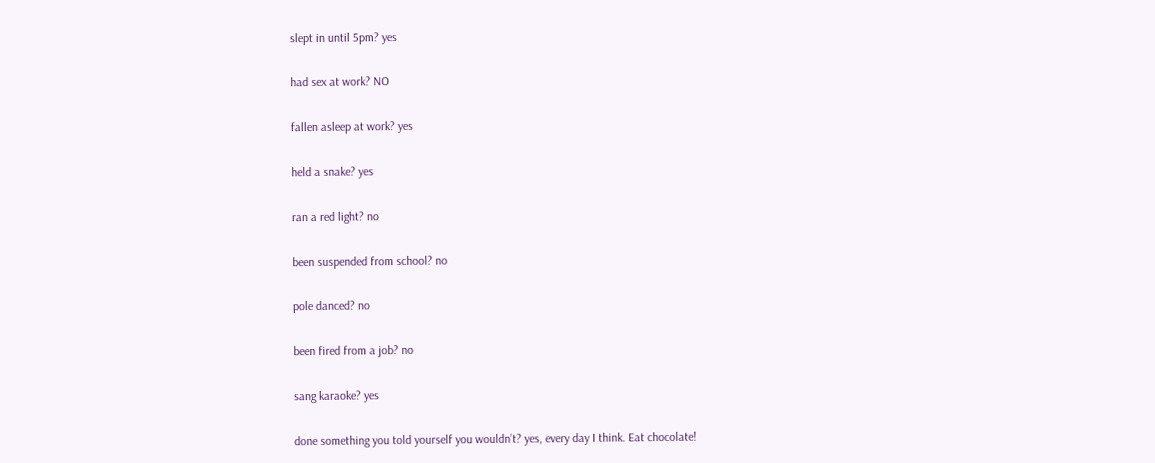slept in until 5pm? yes

had sex at work? NO

fallen asleep at work? yes

held a snake? yes

ran a red light? no

been suspended from school? no

pole danced? no

been fired from a job? no

sang karaoke? yes

done something you told yourself you wouldn’t? yes, every day I think. Eat chocolate!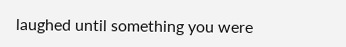laughed until something you were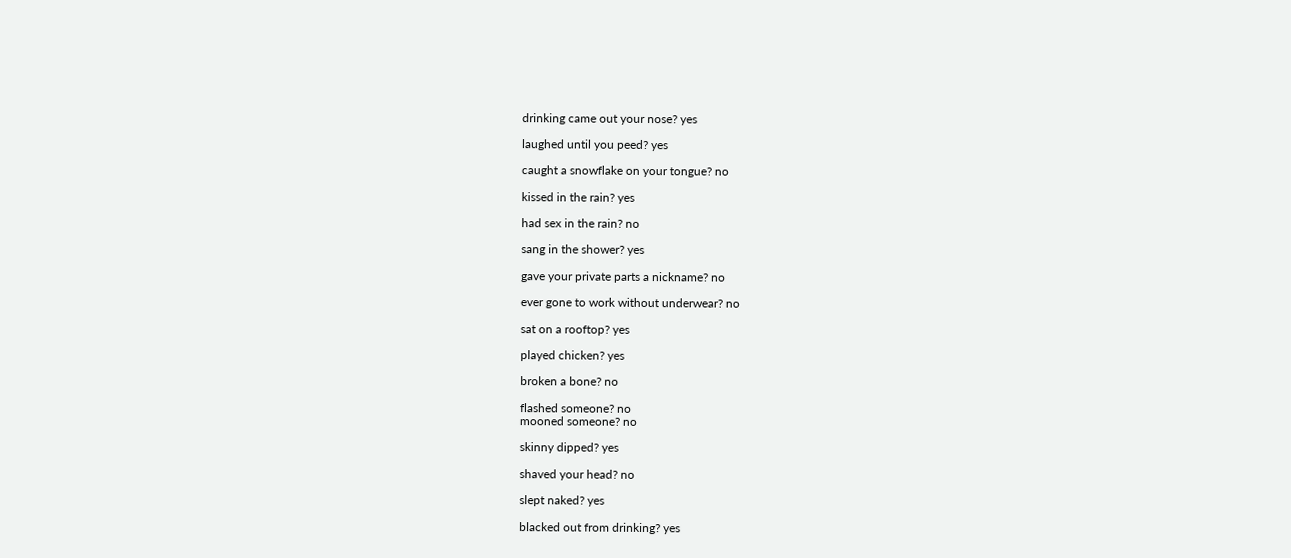drinking came out your nose? yes

laughed until you peed? yes

caught a snowflake on your tongue? no

kissed in the rain? yes

had sex in the rain? no

sang in the shower? yes

gave your private parts a nickname? no

ever gone to work without underwear? no

sat on a rooftop? yes

played chicken? yes

broken a bone? no

flashed someone? no
mooned someone? no

skinny dipped? yes

shaved your head? no

slept naked? yes

blacked out from drinking? yes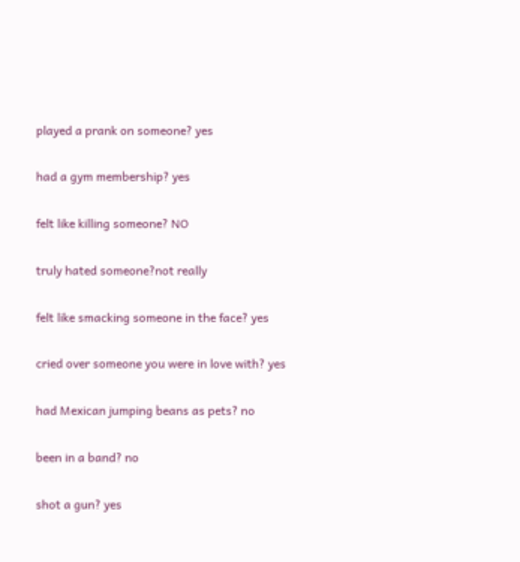played a prank on someone? yes

had a gym membership? yes

felt like killing someone? NO

truly hated someone?not really

felt like smacking someone in the face? yes

cried over someone you were in love with? yes

had Mexican jumping beans as pets? no

been in a band? no

shot a gun? yes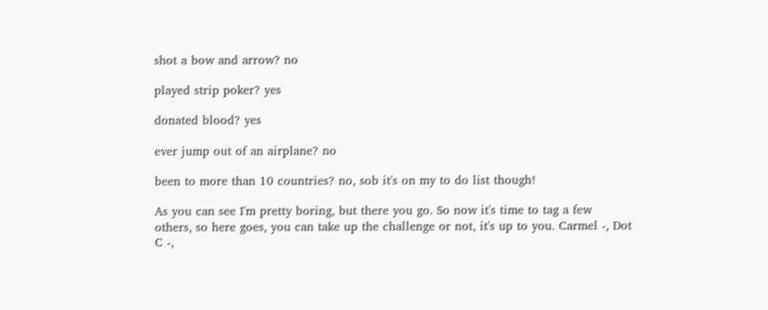shot a bow and arrow? no

played strip poker? yes

donated blood? yes

ever jump out of an airplane? no

been to more than 10 countries? no, sob it's on my to do list though!

As you can see I'm pretty boring, but there you go. So now it's time to tag a few others, so here goes, you can take up the challenge or not, it's up to you. Carmel -, Dot C -,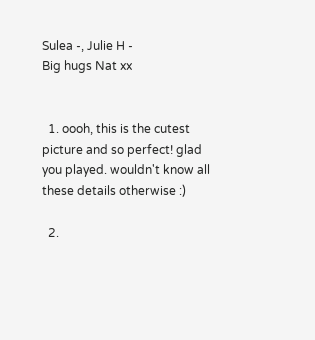Sulea -, Julie H -
Big hugs Nat xx


  1. oooh, this is the cutest picture and so perfect! glad you played. wouldn't know all these details otherwise :)

  2.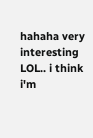hahaha very interesting LOL.. i think i'm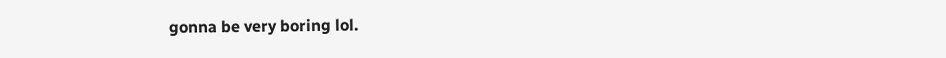gonna be very boring lol.